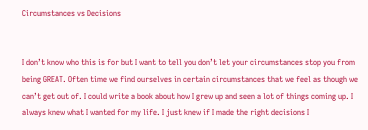Circumstances vs Decisions


I don’t know who this is for but I want to tell you don’t let your circumstances stop you from being GREAT. Often time we find ourselves in certain circumstances that we feel as though we can’t get out of. I could write a book about how I grew up and seen a lot of things coming up. I always knew what I wanted for my life. I just knew if I made the right decisions I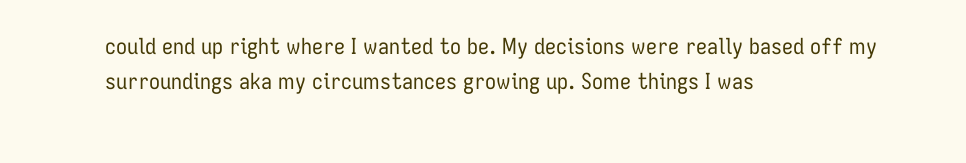could end up right where I wanted to be. My decisions were really based off my surroundings aka my circumstances growing up. Some things I was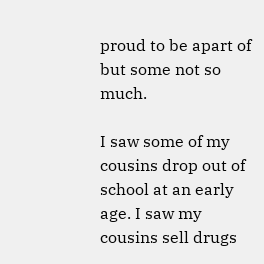proud to be apart of but some not so much.

I saw some of my cousins drop out of school at an early age. I saw my cousins sell drugs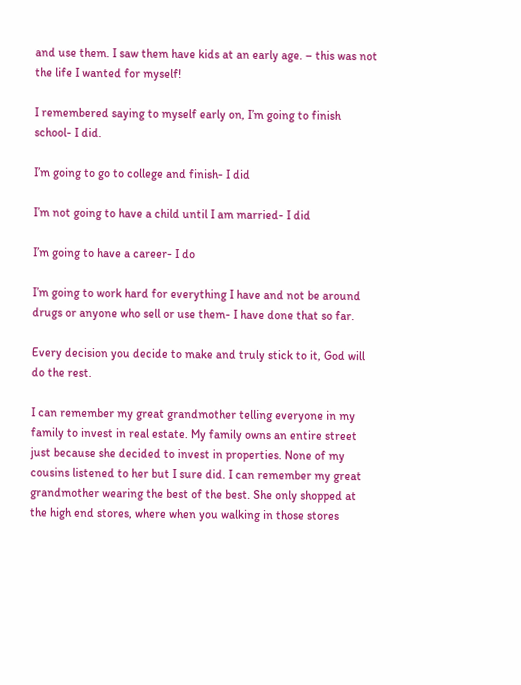and use them. I saw them have kids at an early age. – this was not the life I wanted for myself!

I remembered saying to myself early on, I’m going to finish school- I did.

I’m going to go to college and finish- I did

I’m not going to have a child until I am married- I did

I’m going to have a career- I do

I’m going to work hard for everything I have and not be around drugs or anyone who sell or use them- I have done that so far.

Every decision you decide to make and truly stick to it, God will do the rest.

I can remember my great grandmother telling everyone in my family to invest in real estate. My family owns an entire street just because she decided to invest in properties. None of my cousins listened to her but I sure did. I can remember my great grandmother wearing the best of the best. She only shopped at the high end stores, where when you walking in those stores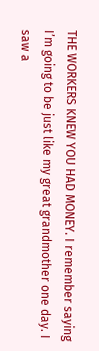THE WORKERS KNEW YOU HAD MONEY. I remember saying I’m going to be just like my great grandmother one day. I saw a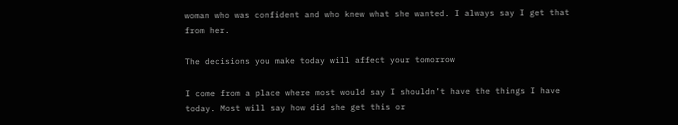woman who was confident and who knew what she wanted. I always say I get that from her.

The decisions you make today will affect your tomorrow

I come from a place where most would say I shouldn’t have the things I have today. Most will say how did she get this or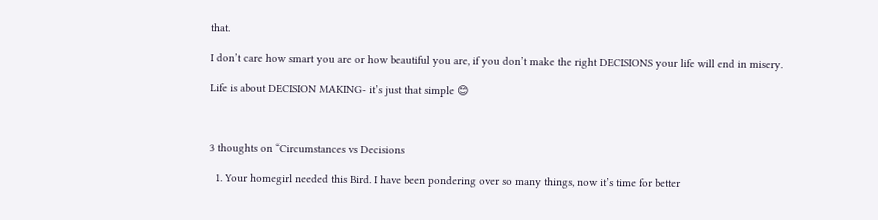that.

I don’t care how smart you are or how beautiful you are, if you don’t make the right DECISIONS your life will end in misery.

Life is about DECISION MAKING- it’s just that simple 😊



3 thoughts on “Circumstances vs Decisions

  1. Your homegirl needed this Bird. I have been pondering over so many things, now it’s time for better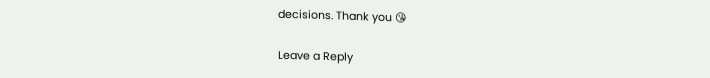decisions. Thank you 😘

Leave a Reply